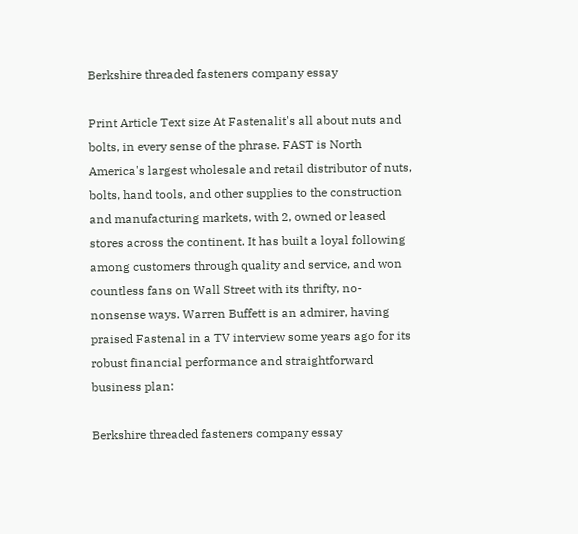Berkshire threaded fasteners company essay

Print Article Text size At Fastenalit's all about nuts and bolts, in every sense of the phrase. FAST is North America's largest wholesale and retail distributor of nuts, bolts, hand tools, and other supplies to the construction and manufacturing markets, with 2, owned or leased stores across the continent. It has built a loyal following among customers through quality and service, and won countless fans on Wall Street with its thrifty, no-nonsense ways. Warren Buffett is an admirer, having praised Fastenal in a TV interview some years ago for its robust financial performance and straightforward business plan:

Berkshire threaded fasteners company essay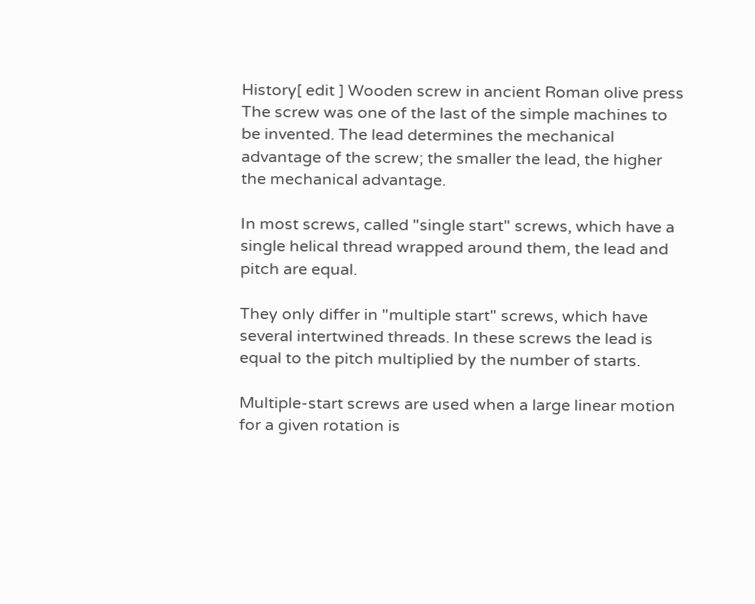History[ edit ] Wooden screw in ancient Roman olive press The screw was one of the last of the simple machines to be invented. The lead determines the mechanical advantage of the screw; the smaller the lead, the higher the mechanical advantage.

In most screws, called "single start" screws, which have a single helical thread wrapped around them, the lead and pitch are equal.

They only differ in "multiple start" screws, which have several intertwined threads. In these screws the lead is equal to the pitch multiplied by the number of starts.

Multiple-start screws are used when a large linear motion for a given rotation is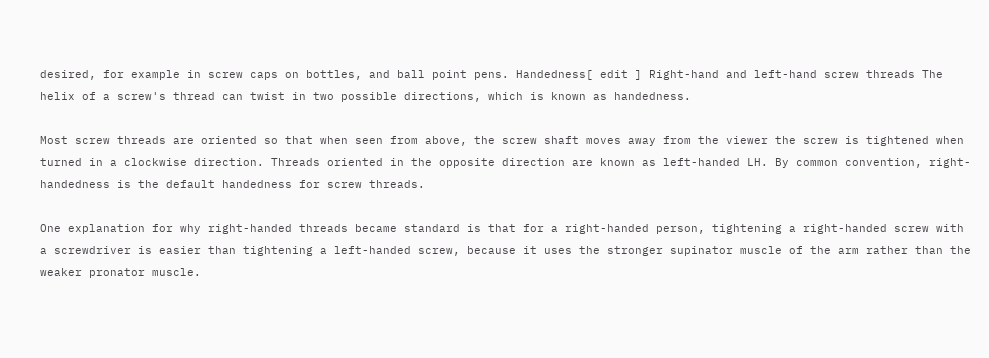desired, for example in screw caps on bottles, and ball point pens. Handedness[ edit ] Right-hand and left-hand screw threads The helix of a screw's thread can twist in two possible directions, which is known as handedness.

Most screw threads are oriented so that when seen from above, the screw shaft moves away from the viewer the screw is tightened when turned in a clockwise direction. Threads oriented in the opposite direction are known as left-handed LH. By common convention, right-handedness is the default handedness for screw threads.

One explanation for why right-handed threads became standard is that for a right-handed person, tightening a right-handed screw with a screwdriver is easier than tightening a left-handed screw, because it uses the stronger supinator muscle of the arm rather than the weaker pronator muscle.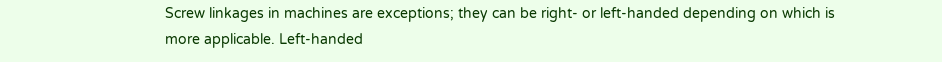Screw linkages in machines are exceptions; they can be right- or left-handed depending on which is more applicable. Left-handed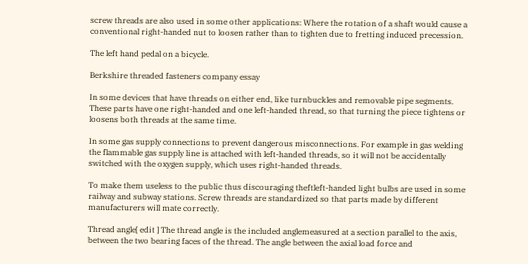screw threads are also used in some other applications: Where the rotation of a shaft would cause a conventional right-handed nut to loosen rather than to tighten due to fretting induced precession.

The left hand pedal on a bicycle.

Berkshire threaded fasteners company essay

In some devices that have threads on either end, like turnbuckles and removable pipe segments. These parts have one right-handed and one left-handed thread, so that turning the piece tightens or loosens both threads at the same time.

In some gas supply connections to prevent dangerous misconnections. For example in gas welding the flammable gas supply line is attached with left-handed threads, so it will not be accidentally switched with the oxygen supply, which uses right-handed threads.

To make them useless to the public thus discouraging theftleft-handed light bulbs are used in some railway and subway stations. Screw threads are standardized so that parts made by different manufacturers will mate correctly.

Thread angle[ edit ] The thread angle is the included anglemeasured at a section parallel to the axis, between the two bearing faces of the thread. The angle between the axial load force and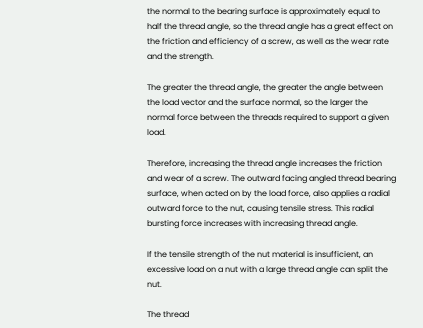the normal to the bearing surface is approximately equal to half the thread angle, so the thread angle has a great effect on the friction and efficiency of a screw, as well as the wear rate and the strength.

The greater the thread angle, the greater the angle between the load vector and the surface normal, so the larger the normal force between the threads required to support a given load.

Therefore, increasing the thread angle increases the friction and wear of a screw. The outward facing angled thread bearing surface, when acted on by the load force, also applies a radial outward force to the nut, causing tensile stress. This radial bursting force increases with increasing thread angle.

If the tensile strength of the nut material is insufficient, an excessive load on a nut with a large thread angle can split the nut.

The thread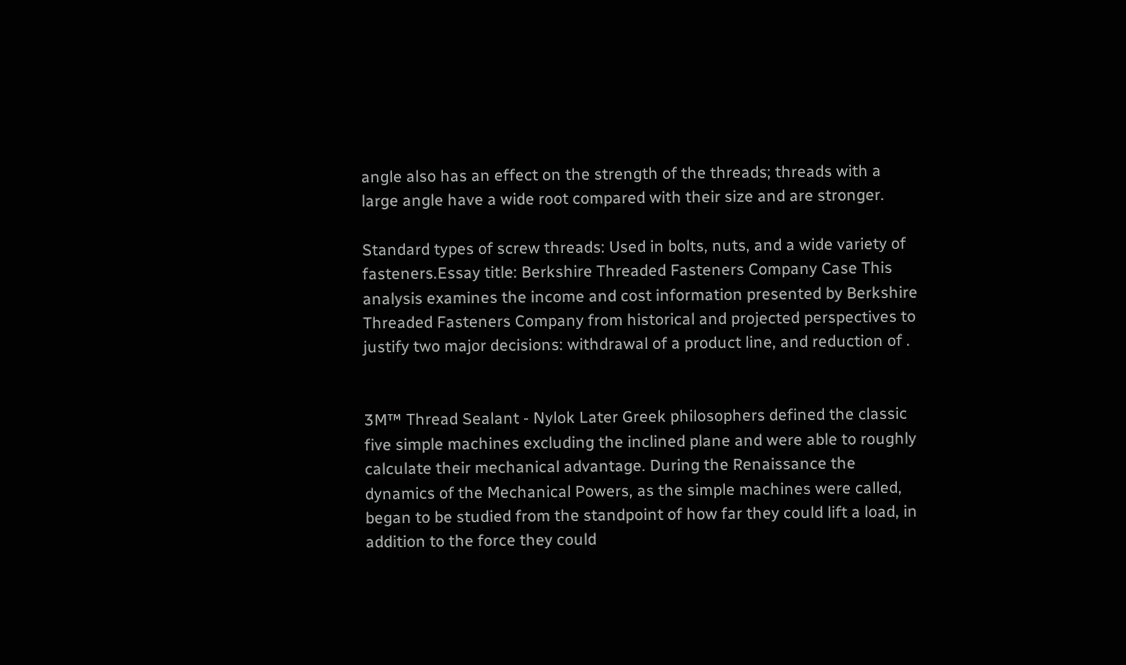angle also has an effect on the strength of the threads; threads with a large angle have a wide root compared with their size and are stronger.

Standard types of screw threads: Used in bolts, nuts, and a wide variety of fasteners.Essay title: Berkshire Threaded Fasteners Company Case This analysis examines the income and cost information presented by Berkshire Threaded Fasteners Company from historical and projected perspectives to justify two major decisions: withdrawal of a product line, and reduction of .


3M™ Thread Sealant - Nylok Later Greek philosophers defined the classic five simple machines excluding the inclined plane and were able to roughly calculate their mechanical advantage. During the Renaissance the dynamics of the Mechanical Powers, as the simple machines were called, began to be studied from the standpoint of how far they could lift a load, in addition to the force they could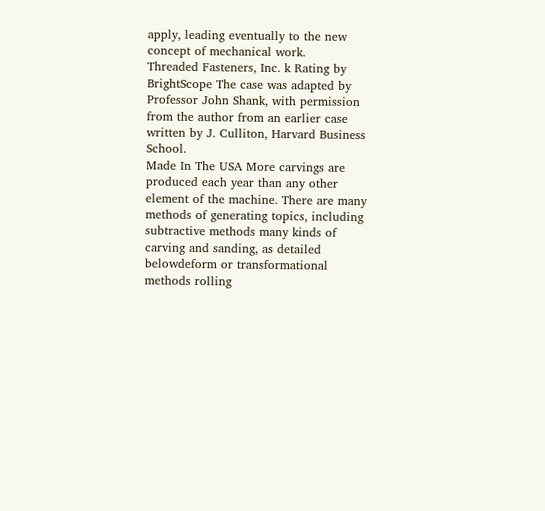apply, leading eventually to the new concept of mechanical work.
Threaded Fasteners, Inc. k Rating by BrightScope The case was adapted by Professor John Shank, with permission from the author from an earlier case written by J. Culliton, Harvard Business School.
Made In The USA More carvings are produced each year than any other element of the machine. There are many methods of generating topics, including subtractive methods many kinds of carving and sanding, as detailed belowdeform or transformational methods rolling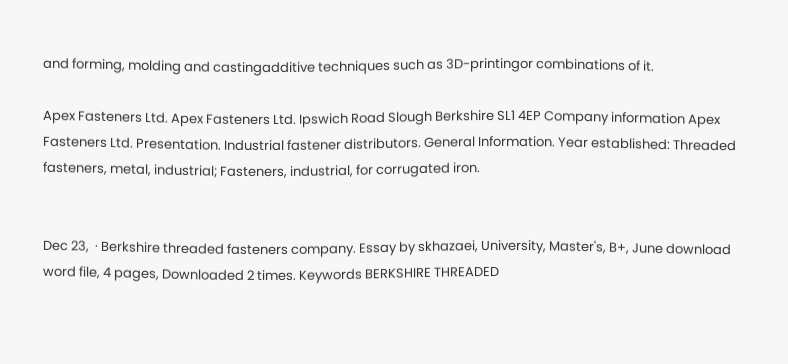and forming, molding and castingadditive techniques such as 3D-printingor combinations of it.

Apex Fasteners Ltd. Apex Fasteners Ltd. Ipswich Road Slough Berkshire SL1 4EP Company information Apex Fasteners Ltd. Presentation. Industrial fastener distributors. General Information. Year established: Threaded fasteners, metal, industrial; Fasteners, industrial, for corrugated iron.


Dec 23,  · Berkshire threaded fasteners company. Essay by skhazaei, University, Master's, B+, June download word file, 4 pages, Downloaded 2 times. Keywords BERKSHIRE THREADED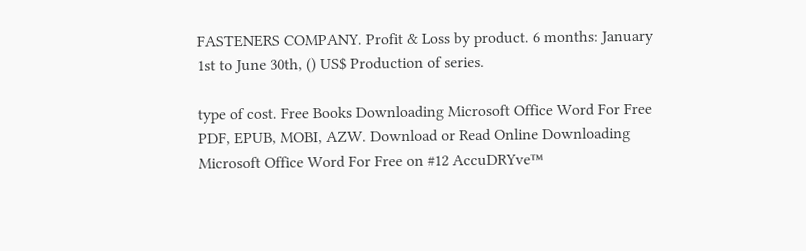FASTENERS COMPANY. Profit & Loss by product. 6 months: January 1st to June 30th, () US$ Production of series.

type of cost. Free Books Downloading Microsoft Office Word For Free PDF, EPUB, MOBI, AZW. Download or Read Online Downloading Microsoft Office Word For Free on #12 AccuDRYve™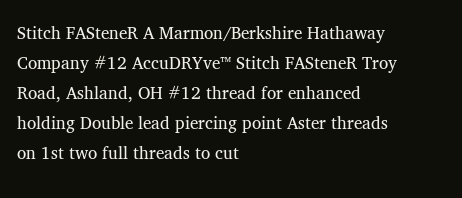Stitch FASteneR A Marmon/Berkshire Hathaway Company #12 AccuDRYve™ Stitch FASteneR Troy Road, Ashland, OH #12 thread for enhanced holding Double lead piercing point Aster threads on 1st two full threads to cut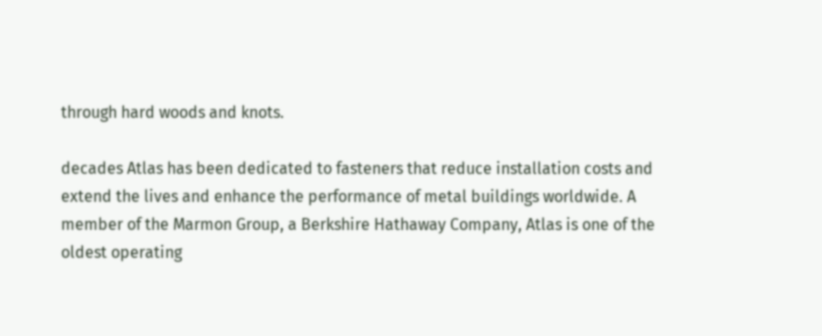through hard woods and knots.

decades Atlas has been dedicated to fasteners that reduce installation costs and extend the lives and enhance the performance of metal buildings worldwide. A member of the Marmon Group, a Berkshire Hathaway Company, Atlas is one of the oldest operating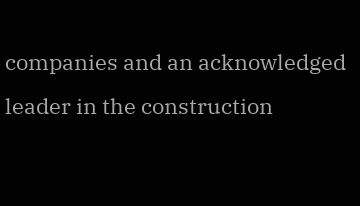companies and an acknowledged leader in the construction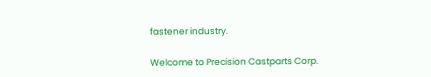fastener industry.

Welcome to Precision Castparts Corp.